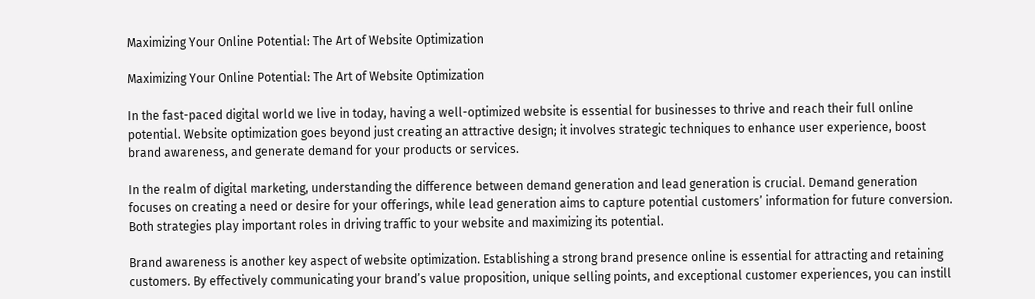Maximizing Your Online Potential: The Art of Website Optimization

Maximizing Your Online Potential: The Art of Website Optimization

In the fast-paced digital world we live in today, having a well-optimized website is essential for businesses to thrive and reach their full online potential. Website optimization goes beyond just creating an attractive design; it involves strategic techniques to enhance user experience, boost brand awareness, and generate demand for your products or services.

In the realm of digital marketing, understanding the difference between demand generation and lead generation is crucial. Demand generation focuses on creating a need or desire for your offerings, while lead generation aims to capture potential customers’ information for future conversion. Both strategies play important roles in driving traffic to your website and maximizing its potential.

Brand awareness is another key aspect of website optimization. Establishing a strong brand presence online is essential for attracting and retaining customers. By effectively communicating your brand’s value proposition, unique selling points, and exceptional customer experiences, you can instill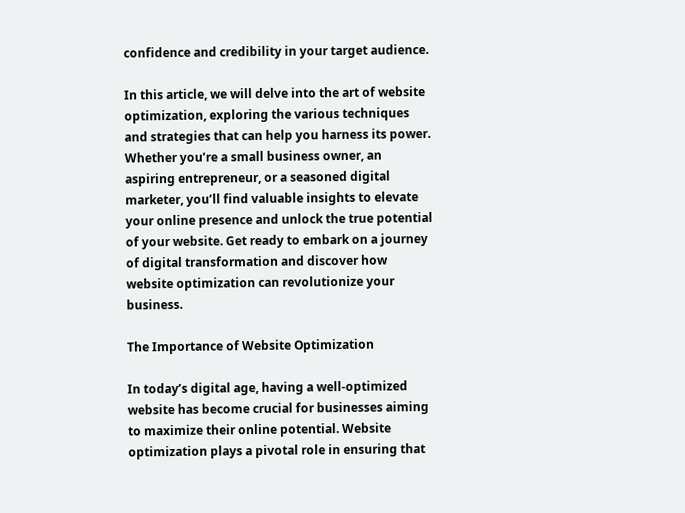confidence and credibility in your target audience.

In this article, we will delve into the art of website optimization, exploring the various techniques and strategies that can help you harness its power. Whether you’re a small business owner, an aspiring entrepreneur, or a seasoned digital marketer, you’ll find valuable insights to elevate your online presence and unlock the true potential of your website. Get ready to embark on a journey of digital transformation and discover how website optimization can revolutionize your business.

The Importance of Website Optimization

In today’s digital age, having a well-optimized website has become crucial for businesses aiming to maximize their online potential. Website optimization plays a pivotal role in ensuring that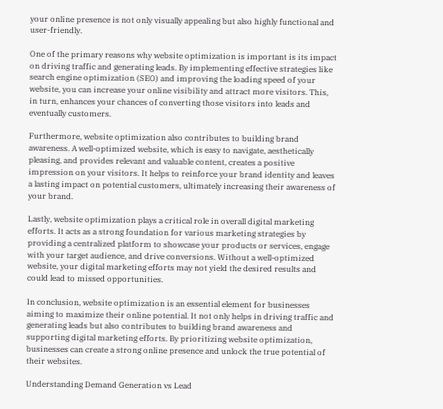your online presence is not only visually appealing but also highly functional and user-friendly.

One of the primary reasons why website optimization is important is its impact on driving traffic and generating leads. By implementing effective strategies like search engine optimization (SEO) and improving the loading speed of your website, you can increase your online visibility and attract more visitors. This, in turn, enhances your chances of converting those visitors into leads and eventually customers.

Furthermore, website optimization also contributes to building brand awareness. A well-optimized website, which is easy to navigate, aesthetically pleasing, and provides relevant and valuable content, creates a positive impression on your visitors. It helps to reinforce your brand identity and leaves a lasting impact on potential customers, ultimately increasing their awareness of your brand.

Lastly, website optimization plays a critical role in overall digital marketing efforts. It acts as a strong foundation for various marketing strategies by providing a centralized platform to showcase your products or services, engage with your target audience, and drive conversions. Without a well-optimized website, your digital marketing efforts may not yield the desired results and could lead to missed opportunities.

In conclusion, website optimization is an essential element for businesses aiming to maximize their online potential. It not only helps in driving traffic and generating leads but also contributes to building brand awareness and supporting digital marketing efforts. By prioritizing website optimization, businesses can create a strong online presence and unlock the true potential of their websites.

Understanding Demand Generation vs Lead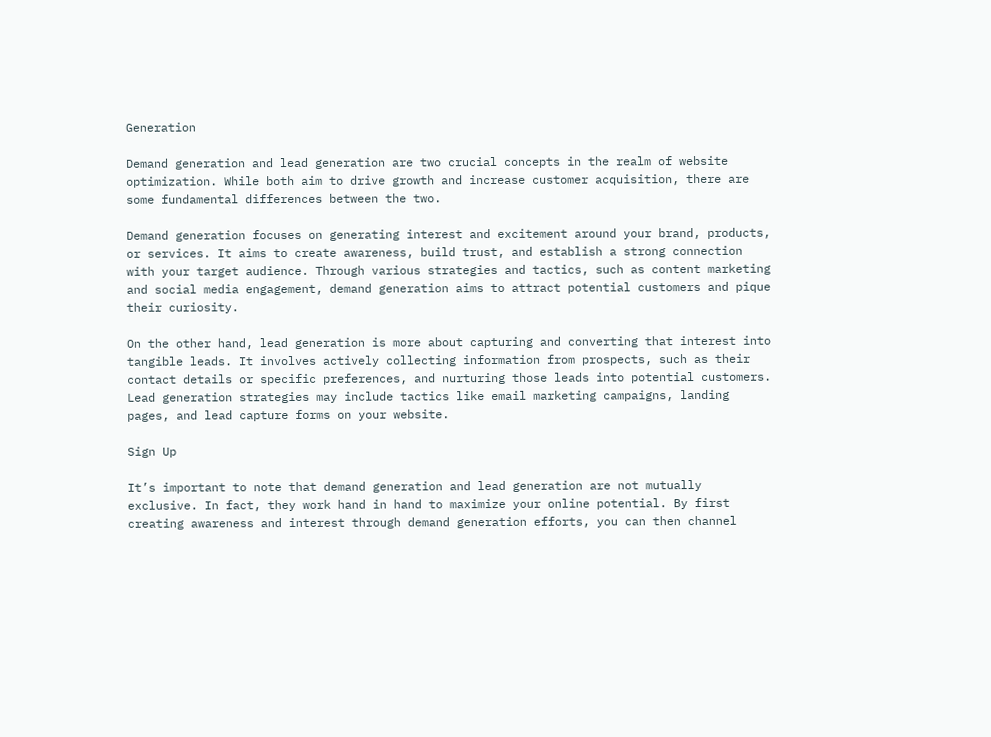Generation

Demand generation and lead generation are two crucial concepts in the realm of website optimization. While both aim to drive growth and increase customer acquisition, there are some fundamental differences between the two.

Demand generation focuses on generating interest and excitement around your brand, products, or services. It aims to create awareness, build trust, and establish a strong connection with your target audience. Through various strategies and tactics, such as content marketing and social media engagement, demand generation aims to attract potential customers and pique their curiosity.

On the other hand, lead generation is more about capturing and converting that interest into tangible leads. It involves actively collecting information from prospects, such as their contact details or specific preferences, and nurturing those leads into potential customers. Lead generation strategies may include tactics like email marketing campaigns, landing pages, and lead capture forms on your website.

Sign Up

It’s important to note that demand generation and lead generation are not mutually exclusive. In fact, they work hand in hand to maximize your online potential. By first creating awareness and interest through demand generation efforts, you can then channel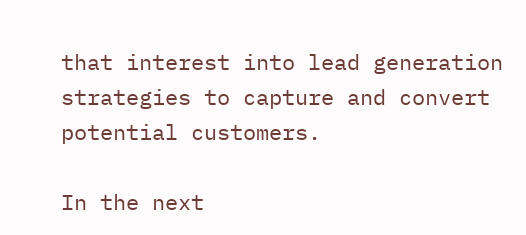that interest into lead generation strategies to capture and convert potential customers.

In the next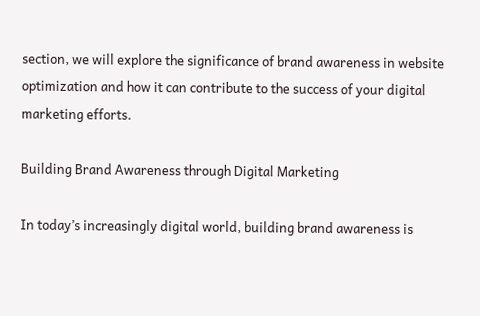section, we will explore the significance of brand awareness in website optimization and how it can contribute to the success of your digital marketing efforts.

Building Brand Awareness through Digital Marketing

In today’s increasingly digital world, building brand awareness is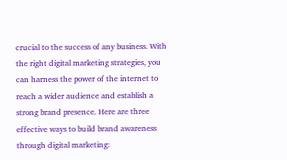crucial to the success of any business. With the right digital marketing strategies, you can harness the power of the internet to reach a wider audience and establish a strong brand presence. Here are three effective ways to build brand awareness through digital marketing: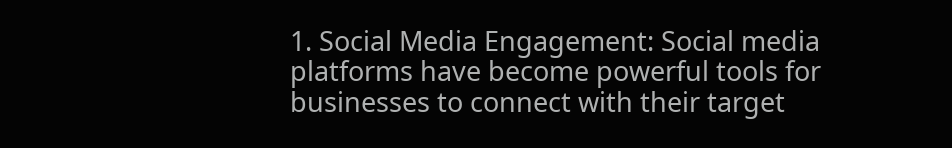1. Social Media Engagement: Social media platforms have become powerful tools for businesses to connect with their target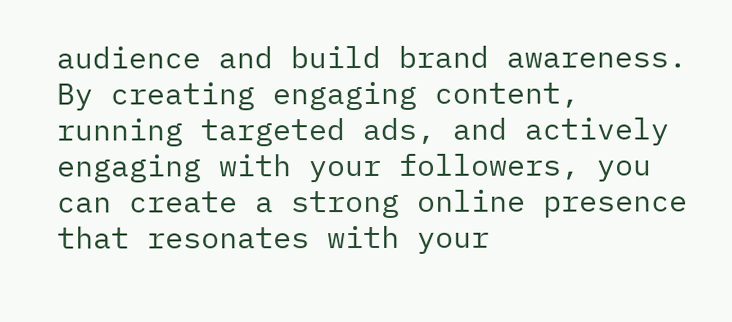audience and build brand awareness. By creating engaging content, running targeted ads, and actively engaging with your followers, you can create a strong online presence that resonates with your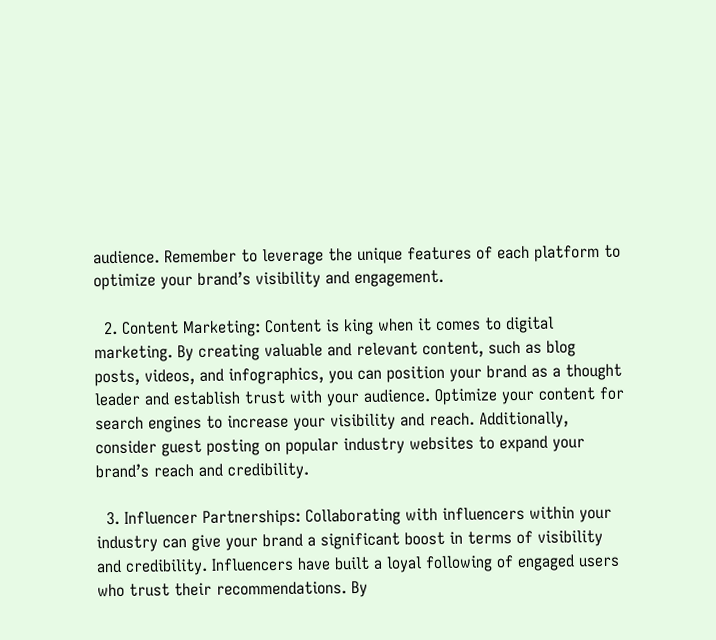audience. Remember to leverage the unique features of each platform to optimize your brand’s visibility and engagement.

  2. Content Marketing: Content is king when it comes to digital marketing. By creating valuable and relevant content, such as blog posts, videos, and infographics, you can position your brand as a thought leader and establish trust with your audience. Optimize your content for search engines to increase your visibility and reach. Additionally, consider guest posting on popular industry websites to expand your brand’s reach and credibility.

  3. Influencer Partnerships: Collaborating with influencers within your industry can give your brand a significant boost in terms of visibility and credibility. Influencers have built a loyal following of engaged users who trust their recommendations. By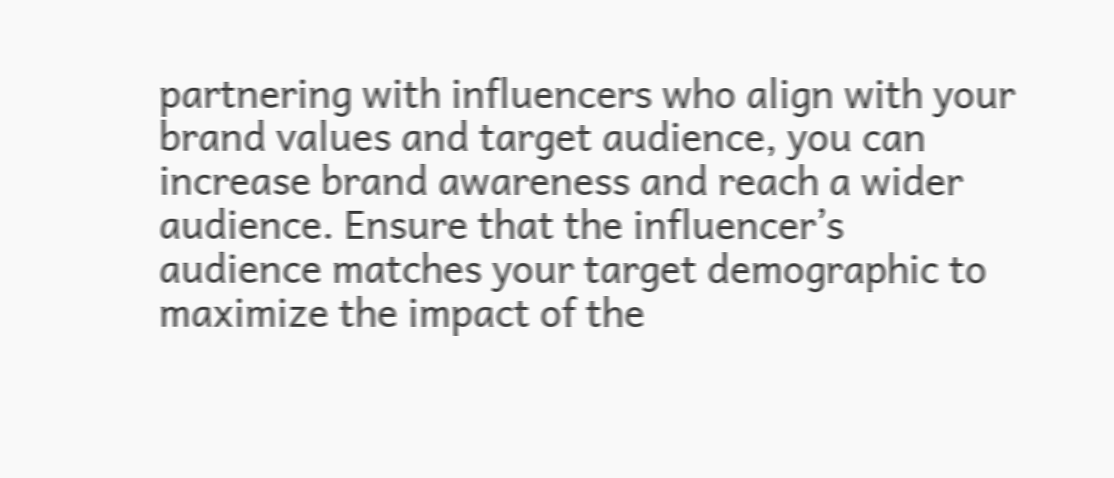partnering with influencers who align with your brand values and target audience, you can increase brand awareness and reach a wider audience. Ensure that the influencer’s audience matches your target demographic to maximize the impact of the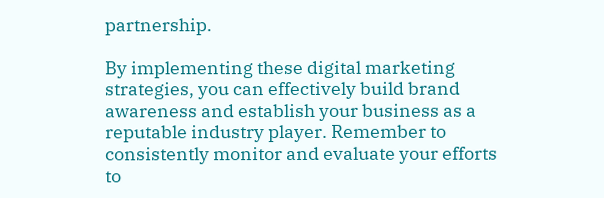partnership.

By implementing these digital marketing strategies, you can effectively build brand awareness and establish your business as a reputable industry player. Remember to consistently monitor and evaluate your efforts to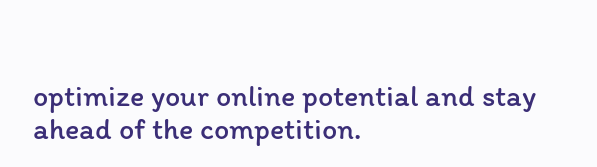optimize your online potential and stay ahead of the competition.